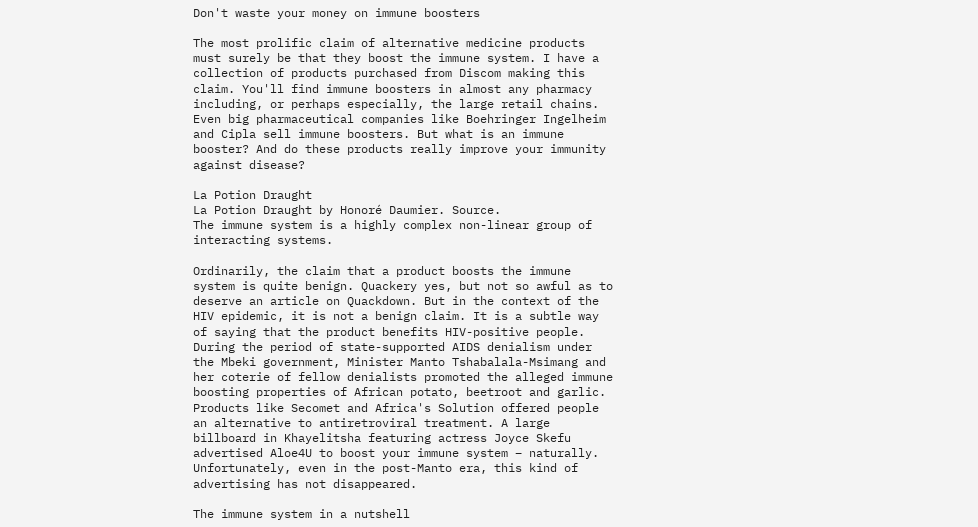Don't waste your money on immune boosters

The most prolific claim of alternative medicine products must surely be that they boost the immune system. I have a collection of products purchased from Discom making this claim. You'll find immune boosters in almost any pharmacy including, or perhaps especially, the large retail chains. Even big pharmaceutical companies like Boehringer Ingelheim and Cipla sell immune boosters. But what is an immune booster? And do these products really improve your immunity against disease?

La Potion Draught
La Potion Draught by Honoré Daumier. Source.
The immune system is a highly complex non-linear group of interacting systems.

Ordinarily, the claim that a product boosts the immune system is quite benign. Quackery yes, but not so awful as to deserve an article on Quackdown. But in the context of the HIV epidemic, it is not a benign claim. It is a subtle way of saying that the product benefits HIV-positive people. During the period of state-supported AIDS denialism under the Mbeki government, Minister Manto Tshabalala-Msimang and her coterie of fellow denialists promoted the alleged immune boosting properties of African potato, beetroot and garlic. Products like Secomet and Africa's Solution offered people an alternative to antiretroviral treatment. A large billboard in Khayelitsha featuring actress Joyce Skefu advertised Aloe4U to boost your immune system – naturally. Unfortunately, even in the post-Manto era, this kind of advertising has not disappeared.

The immune system in a nutshell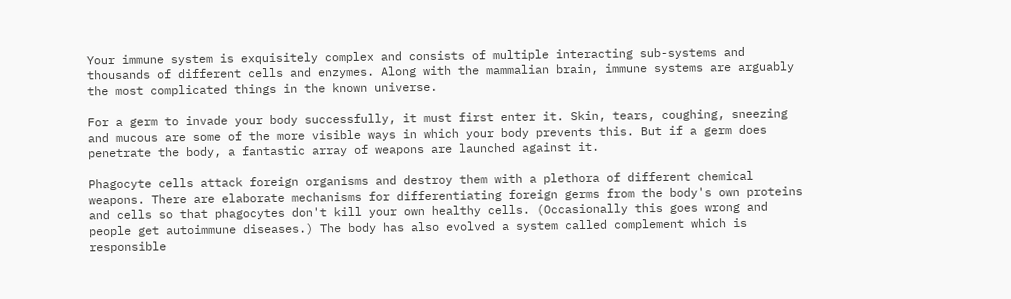Your immune system is exquisitely complex and consists of multiple interacting sub-systems and thousands of different cells and enzymes. Along with the mammalian brain, immune systems are arguably the most complicated things in the known universe.

For a germ to invade your body successfully, it must first enter it. Skin, tears, coughing, sneezing and mucous are some of the more visible ways in which your body prevents this. But if a germ does penetrate the body, a fantastic array of weapons are launched against it.

Phagocyte cells attack foreign organisms and destroy them with a plethora of different chemical weapons. There are elaborate mechanisms for differentiating foreign germs from the body's own proteins and cells so that phagocytes don't kill your own healthy cells. (Occasionally this goes wrong and people get autoimmune diseases.) The body has also evolved a system called complement which is responsible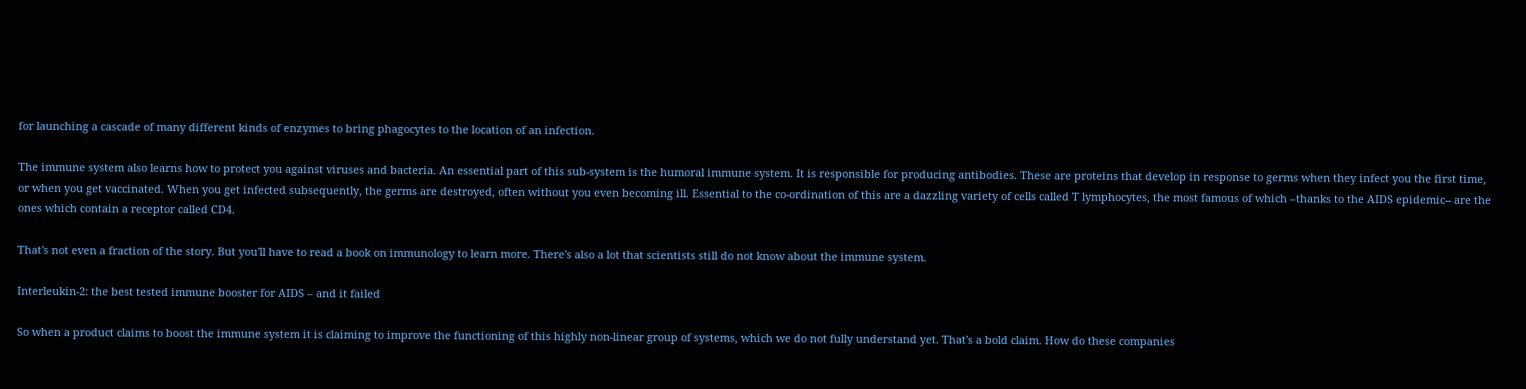for launching a cascade of many different kinds of enzymes to bring phagocytes to the location of an infection.

The immune system also learns how to protect you against viruses and bacteria. An essential part of this sub-system is the humoral immune system. It is responsible for producing antibodies. These are proteins that develop in response to germs when they infect you the first time, or when you get vaccinated. When you get infected subsequently, the germs are destroyed, often without you even becoming ill. Essential to the co-ordination of this are a dazzling variety of cells called T lymphocytes, the most famous of which –thanks to the AIDS epidemic-- are the ones which contain a receptor called CD4.

That's not even a fraction of the story. But you'll have to read a book on immunology to learn more. There's also a lot that scientists still do not know about the immune system.

Interleukin-2: the best tested immune booster for AIDS – and it failed

So when a product claims to boost the immune system it is claiming to improve the functioning of this highly non-linear group of systems, which we do not fully understand yet. That's a bold claim. How do these companies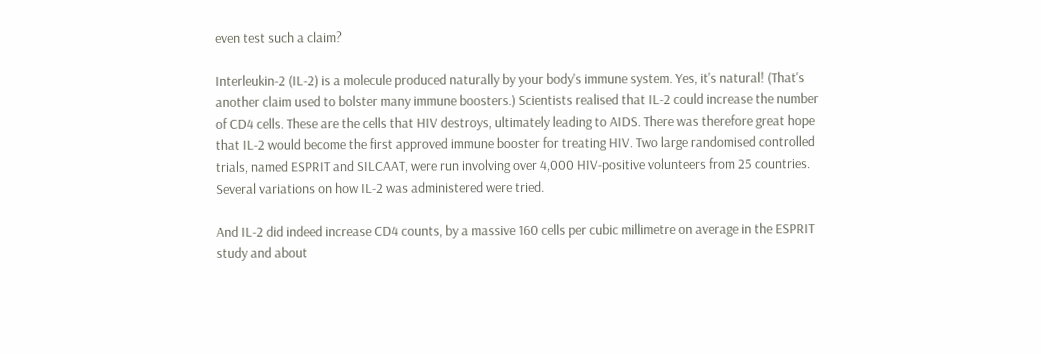even test such a claim?

Interleukin-2 (IL-2) is a molecule produced naturally by your body's immune system. Yes, it's natural! (That's another claim used to bolster many immune boosters.) Scientists realised that IL-2 could increase the number of CD4 cells. These are the cells that HIV destroys, ultimately leading to AIDS. There was therefore great hope that IL-2 would become the first approved immune booster for treating HIV. Two large randomised controlled trials, named ESPRIT and SILCAAT, were run involving over 4,000 HIV-positive volunteers from 25 countries. Several variations on how IL-2 was administered were tried.

And IL-2 did indeed increase CD4 counts, by a massive 160 cells per cubic millimetre on average in the ESPRIT study and about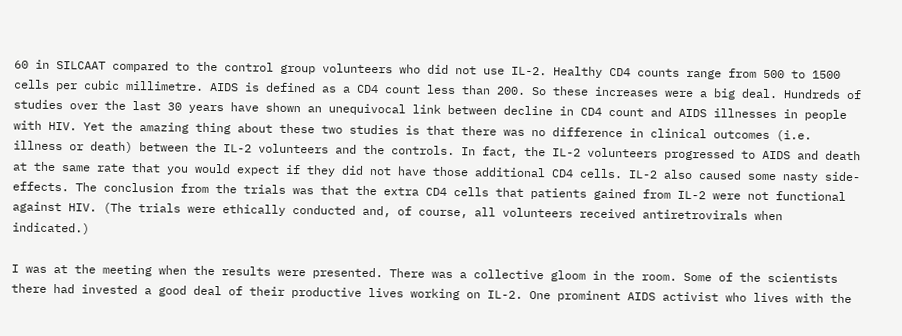60 in SILCAAT compared to the control group volunteers who did not use IL-2. Healthy CD4 counts range from 500 to 1500 cells per cubic millimetre. AIDS is defined as a CD4 count less than 200. So these increases were a big deal. Hundreds of studies over the last 30 years have shown an unequivocal link between decline in CD4 count and AIDS illnesses in people with HIV. Yet the amazing thing about these two studies is that there was no difference in clinical outcomes (i.e. illness or death) between the IL-2 volunteers and the controls. In fact, the IL-2 volunteers progressed to AIDS and death at the same rate that you would expect if they did not have those additional CD4 cells. IL-2 also caused some nasty side-effects. The conclusion from the trials was that the extra CD4 cells that patients gained from IL-2 were not functional against HIV. (The trials were ethically conducted and, of course, all volunteers received antiretrovirals when indicated.)

I was at the meeting when the results were presented. There was a collective gloom in the room. Some of the scientists there had invested a good deal of their productive lives working on IL-2. One prominent AIDS activist who lives with the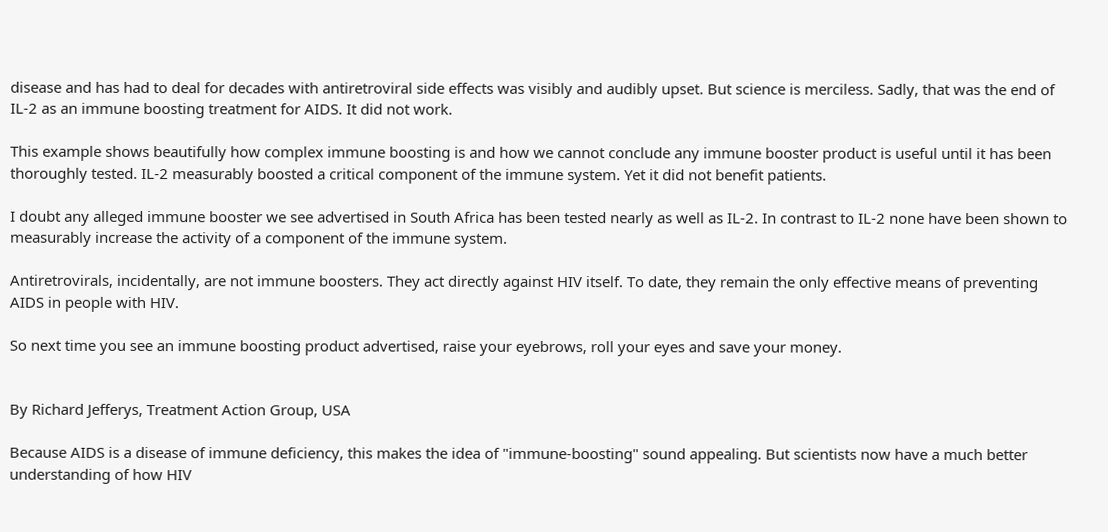disease and has had to deal for decades with antiretroviral side effects was visibly and audibly upset. But science is merciless. Sadly, that was the end of IL-2 as an immune boosting treatment for AIDS. It did not work.

This example shows beautifully how complex immune boosting is and how we cannot conclude any immune booster product is useful until it has been thoroughly tested. IL-2 measurably boosted a critical component of the immune system. Yet it did not benefit patients.

I doubt any alleged immune booster we see advertised in South Africa has been tested nearly as well as IL-2. In contrast to IL-2 none have been shown to measurably increase the activity of a component of the immune system.

Antiretrovirals, incidentally, are not immune boosters. They act directly against HIV itself. To date, they remain the only effective means of preventing AIDS in people with HIV.

So next time you see an immune boosting product advertised, raise your eyebrows, roll your eyes and save your money.


By Richard Jefferys, Treatment Action Group, USA

Because AIDS is a disease of immune deficiency, this makes the idea of "immune-boosting" sound appealing. But scientists now have a much better understanding of how HIV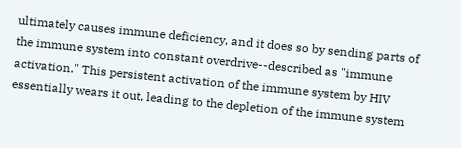ultimately causes immune deficiency, and it does so by sending parts of the immune system into constant overdrive--described as "immune activation." This persistent activation of the immune system by HIV essentially wears it out, leading to the depletion of the immune system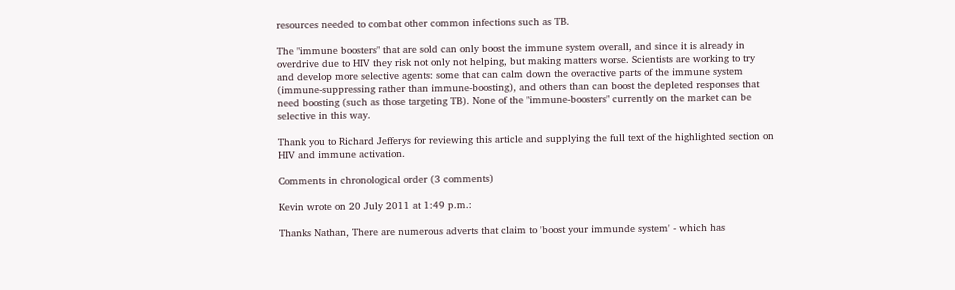resources needed to combat other common infections such as TB.

The "immune boosters" that are sold can only boost the immune system overall, and since it is already in overdrive due to HIV they risk not only not helping, but making matters worse. Scientists are working to try and develop more selective agents: some that can calm down the overactive parts of the immune system (immune-suppressing rather than immune-boosting), and others than can boost the depleted responses that need boosting (such as those targeting TB). None of the "immune-boosters" currently on the market can be selective in this way.

Thank you to Richard Jefferys for reviewing this article and supplying the full text of the highlighted section on HIV and immune activation.

Comments in chronological order (3 comments)

Kevin wrote on 20 July 2011 at 1:49 p.m.:

Thanks Nathan, There are numerous adverts that claim to 'boost your immunde system' - which has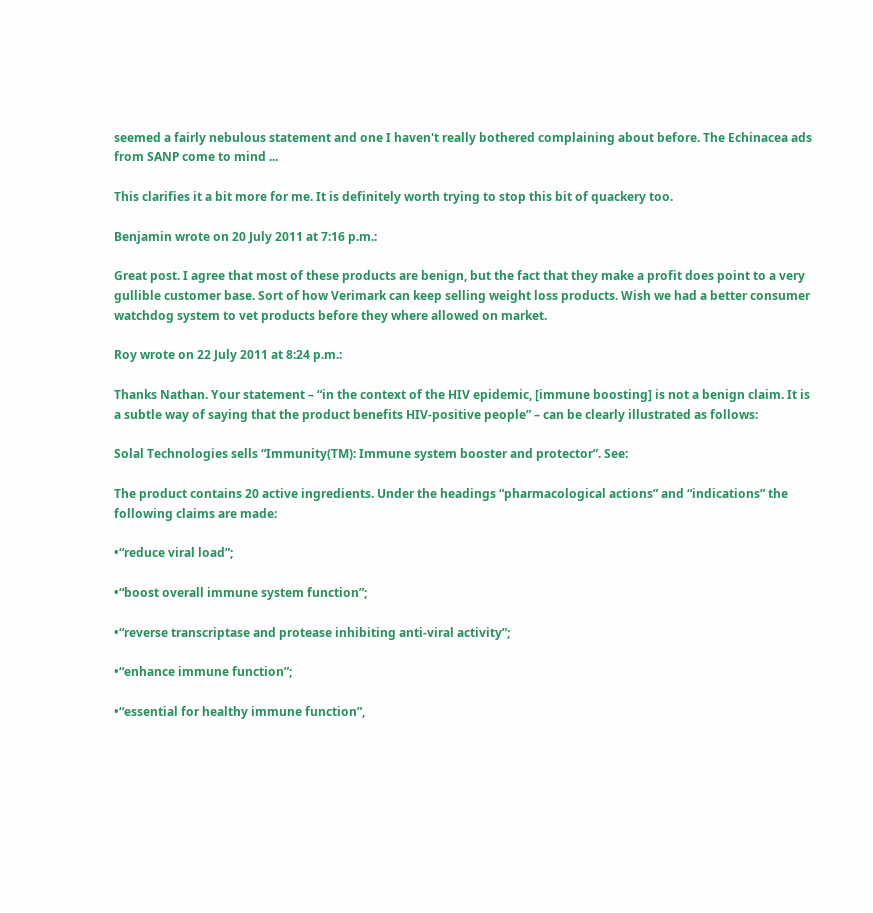seemed a fairly nebulous statement and one I haven't really bothered complaining about before. The Echinacea ads from SANP come to mind ...

This clarifies it a bit more for me. It is definitely worth trying to stop this bit of quackery too.

Benjamin wrote on 20 July 2011 at 7:16 p.m.:

Great post. I agree that most of these products are benign, but the fact that they make a profit does point to a very gullible customer base. Sort of how Verimark can keep selling weight loss products. Wish we had a better consumer watchdog system to vet products before they where allowed on market.

Roy wrote on 22 July 2011 at 8:24 p.m.:

Thanks Nathan. Your statement – “in the context of the HIV epidemic, [immune boosting] is not a benign claim. It is a subtle way of saying that the product benefits HIV-positive people” – can be clearly illustrated as follows:

Solal Technologies sells “Immunity(TM): Immune system booster and protector”. See:

The product contains 20 active ingredients. Under the headings “pharmacological actions” and “indications” the following claims are made:

•“reduce viral load”;

•“boost overall immune system function”;

•“reverse transcriptase and protease inhibiting anti-viral activity”;

•“enhance immune function”;

•“essential for healthy immune function”,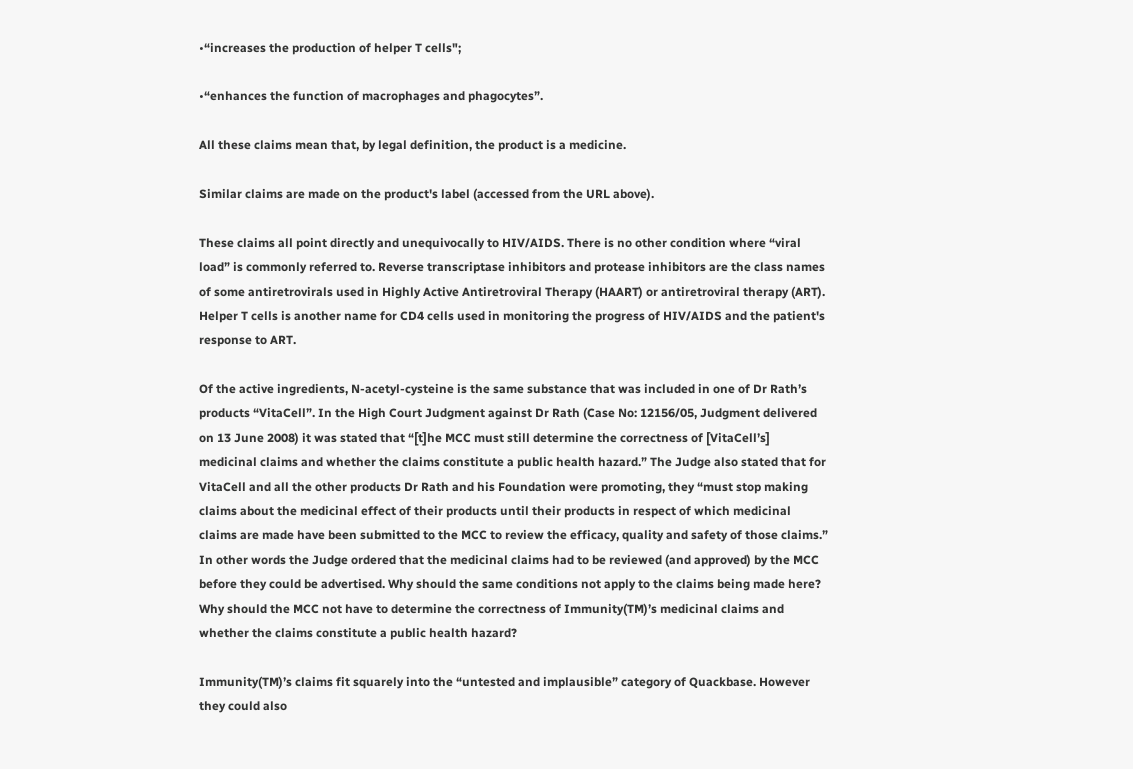•“increases the production of helper T cells";

•“enhances the function of macrophages and phagocytes”.

All these claims mean that, by legal definition, the product is a medicine.

Similar claims are made on the product's label (accessed from the URL above).

These claims all point directly and unequivocally to HIV/AIDS. There is no other condition where “viral load” is commonly referred to. Reverse transcriptase inhibitors and protease inhibitors are the class names of some antiretrovirals used in Highly Active Antiretroviral Therapy (HAART) or antiretroviral therapy (ART). Helper T cells is another name for CD4 cells used in monitoring the progress of HIV/AIDS and the patient's response to ART.

Of the active ingredients, N-acetyl-cysteine is the same substance that was included in one of Dr Rath’s products “VitaCell”. In the High Court Judgment against Dr Rath (Case No: 12156/05, Judgment delivered on 13 June 2008) it was stated that “[t]he MCC must still determine the correctness of [VitaCell’s] medicinal claims and whether the claims constitute a public health hazard.” The Judge also stated that for VitaCell and all the other products Dr Rath and his Foundation were promoting, they “must stop making claims about the medicinal effect of their products until their products in respect of which medicinal claims are made have been submitted to the MCC to review the efficacy, quality and safety of those claims.” In other words the Judge ordered that the medicinal claims had to be reviewed (and approved) by the MCC before they could be advertised. Why should the same conditions not apply to the claims being made here? Why should the MCC not have to determine the correctness of Immunity(TM)’s medicinal claims and whether the claims constitute a public health hazard?

Immunity(TM)’s claims fit squarely into the “untested and implausible” category of Quackbase. However they could also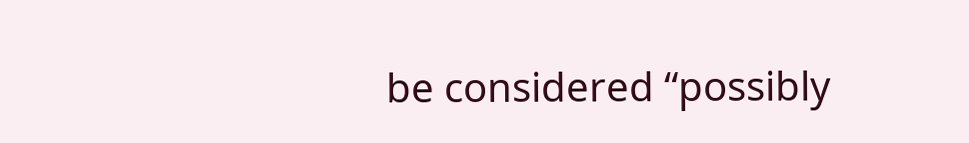be considered “possibly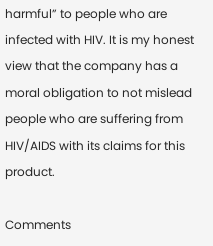harmful” to people who are infected with HIV. It is my honest view that the company has a moral obligation to not mislead people who are suffering from HIV/AIDS with its claims for this product.

Comments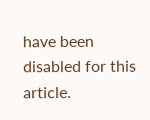have been disabled for this article.